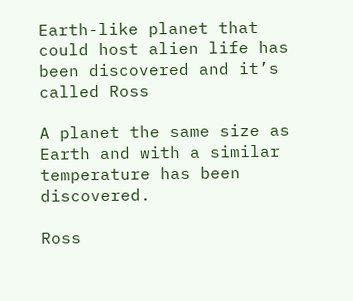Earth-like planet that could host alien life has been discovered and it’s called Ross

A planet the same size as Earth and with a similar temperature has been discovered.

Ross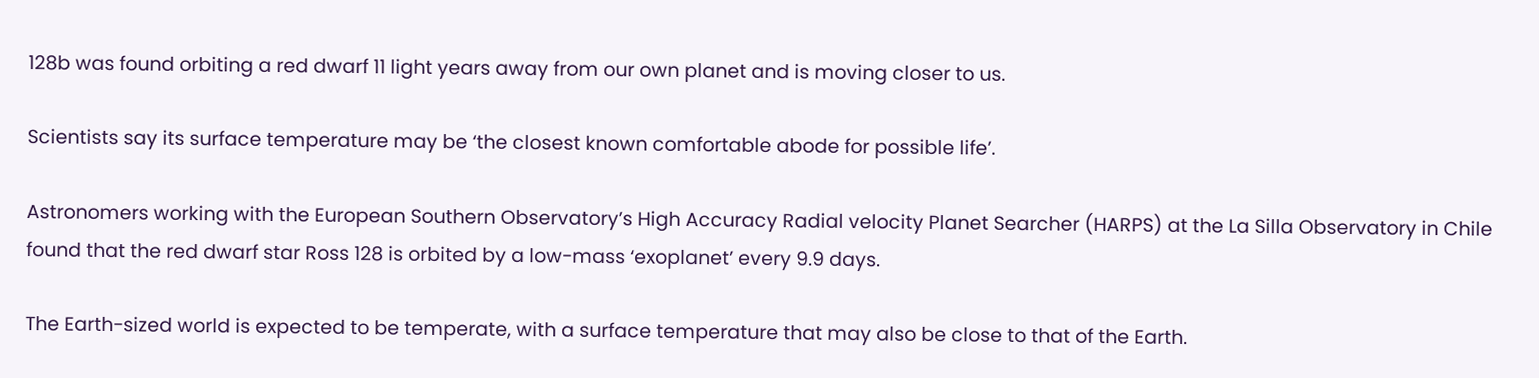128b was found orbiting a red dwarf 11 light years away from our own planet and is moving closer to us.

Scientists say its surface temperature may be ‘the closest known comfortable abode for possible life’.

Astronomers working with the European Southern Observatory’s High Accuracy Radial velocity Planet Searcher (HARPS) at the La Silla Observatory in Chile found that the red dwarf star Ross 128 is orbited by a low-mass ‘exoplanet’ every 9.9 days.

The Earth-sized world is expected to be temperate, with a surface temperature that may also be close to that of the Earth.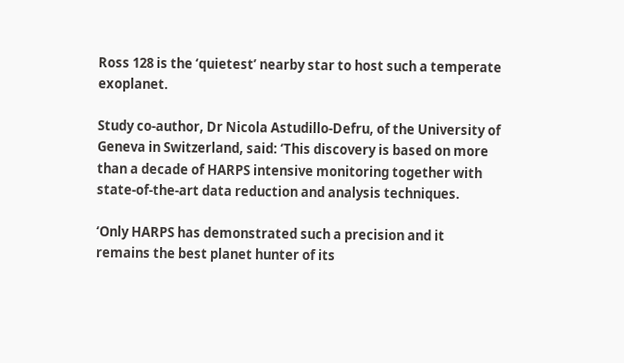Ross 128 is the ‘quietest’ nearby star to host such a temperate exoplanet.

Study co-author, Dr Nicola Astudillo-Defru, of the University of Geneva in Switzerland, said: ‘This discovery is based on more than a decade of HARPS intensive monitoring together with state-of-the-art data reduction and analysis techniques.

‘Only HARPS has demonstrated such a precision and it remains the best planet hunter of its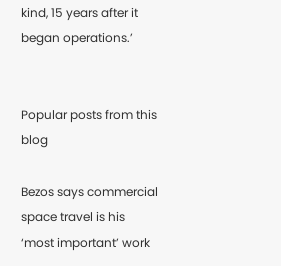kind, 15 years after it began operations.’


Popular posts from this blog

Bezos says commercial space travel is his ‘most important’ work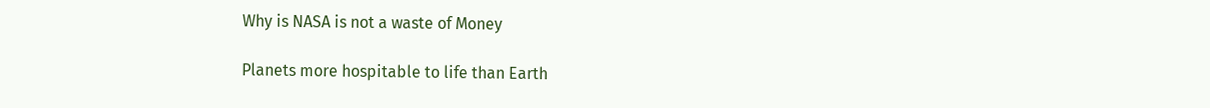Why is NASA is not a waste of Money

Planets more hospitable to life than Earth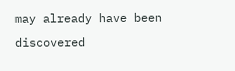may already have been discovered